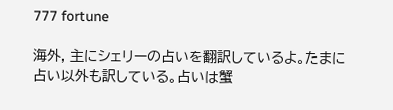777 fortune

海外, 主にシェリーの占いを翻訳しているよ。たまに占い以外も訳している。占いは蟹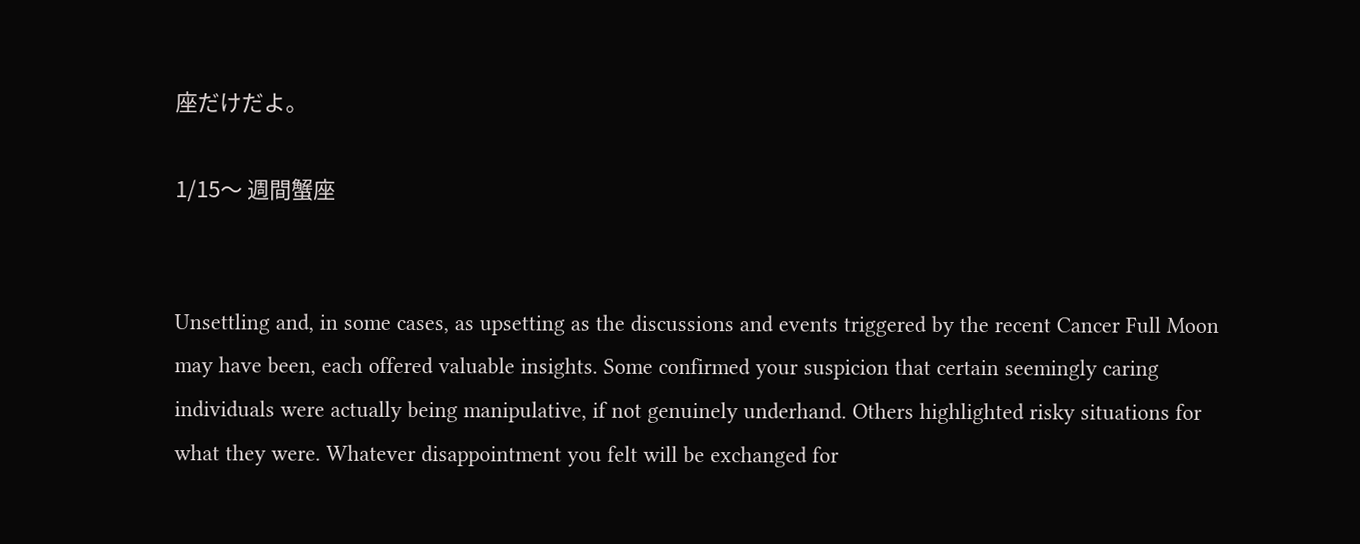座だけだよ。

1/15〜 週間蟹座


Unsettling and, in some cases, as upsetting as the discussions and events triggered by the recent Cancer Full Moon may have been, each offered valuable insights. Some confirmed your suspicion that certain seemingly caring individuals were actually being manipulative, if not genuinely underhand. Others highlighted risky situations for what they were. Whatever disappointment you felt will be exchanged for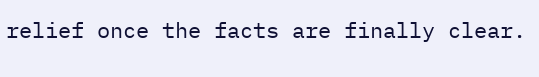relief once the facts are finally clear.